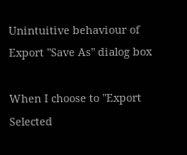Unintuitive behaviour of Export "Save As" dialog box

When I choose to "Export Selected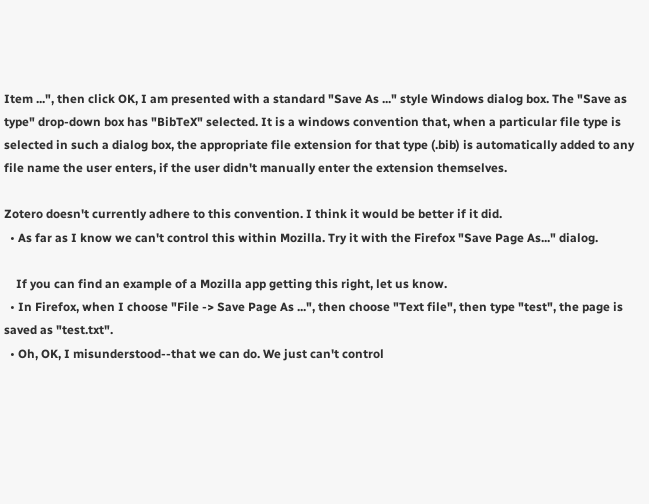Item ...", then click OK, I am presented with a standard "Save As ..." style Windows dialog box. The "Save as type" drop-down box has "BibTeX" selected. It is a windows convention that, when a particular file type is selected in such a dialog box, the appropriate file extension for that type (.bib) is automatically added to any file name the user enters, if the user didn't manually enter the extension themselves.

Zotero doesn't currently adhere to this convention. I think it would be better if it did.
  • As far as I know we can't control this within Mozilla. Try it with the Firefox "Save Page As..." dialog.

    If you can find an example of a Mozilla app getting this right, let us know.
  • In Firefox, when I choose "File -> Save Page As ...", then choose "Text file", then type "test", the page is saved as "test.txt".
  • Oh, OK, I misunderstood--that we can do. We just can't control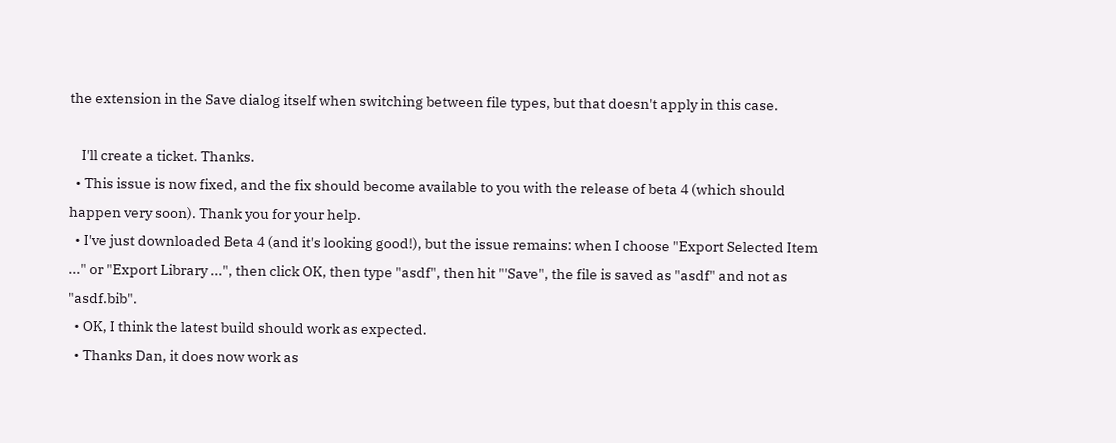the extension in the Save dialog itself when switching between file types, but that doesn't apply in this case.

    I'll create a ticket. Thanks.
  • This issue is now fixed, and the fix should become available to you with the release of beta 4 (which should happen very soon). Thank you for your help.
  • I've just downloaded Beta 4 (and it's looking good!), but the issue remains: when I choose "Export Selected Item ..." or "Export Library ...", then click OK, then type "asdf", then hit "'Save", the file is saved as "asdf" and not as "asdf.bib".
  • OK, I think the latest build should work as expected.
  • Thanks Dan, it does now work as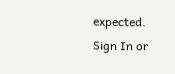expected.
Sign In or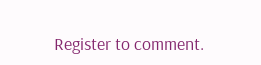Register to comment.